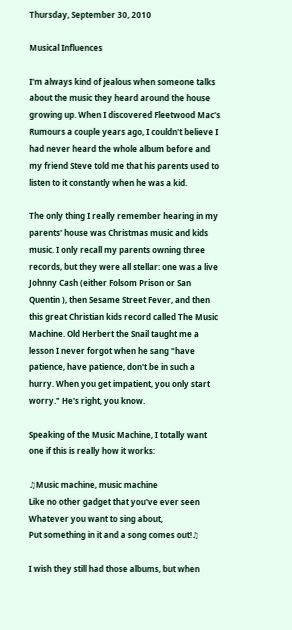Thursday, September 30, 2010

Musical Influences

I'm always kind of jealous when someone talks about the music they heard around the house growing up. When I discovered Fleetwood Mac's Rumours a couple years ago, I couldn't believe I had never heard the whole album before and my friend Steve told me that his parents used to listen to it constantly when he was a kid.

The only thing I really remember hearing in my parents' house was Christmas music and kids music. I only recall my parents owning three records, but they were all stellar: one was a live Johnny Cash (either Folsom Prison or San Quentin ), then Sesame Street Fever, and then this great Christian kids record called The Music Machine. Old Herbert the Snail taught me a lesson I never forgot when he sang "have patience, have patience, don't be in such a hurry. When you get impatient, you only start worry." He's right, you know.

Speaking of the Music Machine, I totally want one if this is really how it works:

♫Music machine, music machine
Like no other gadget that you've ever seen
Whatever you want to sing about,
Put something in it and a song comes out!♫

I wish they still had those albums, but when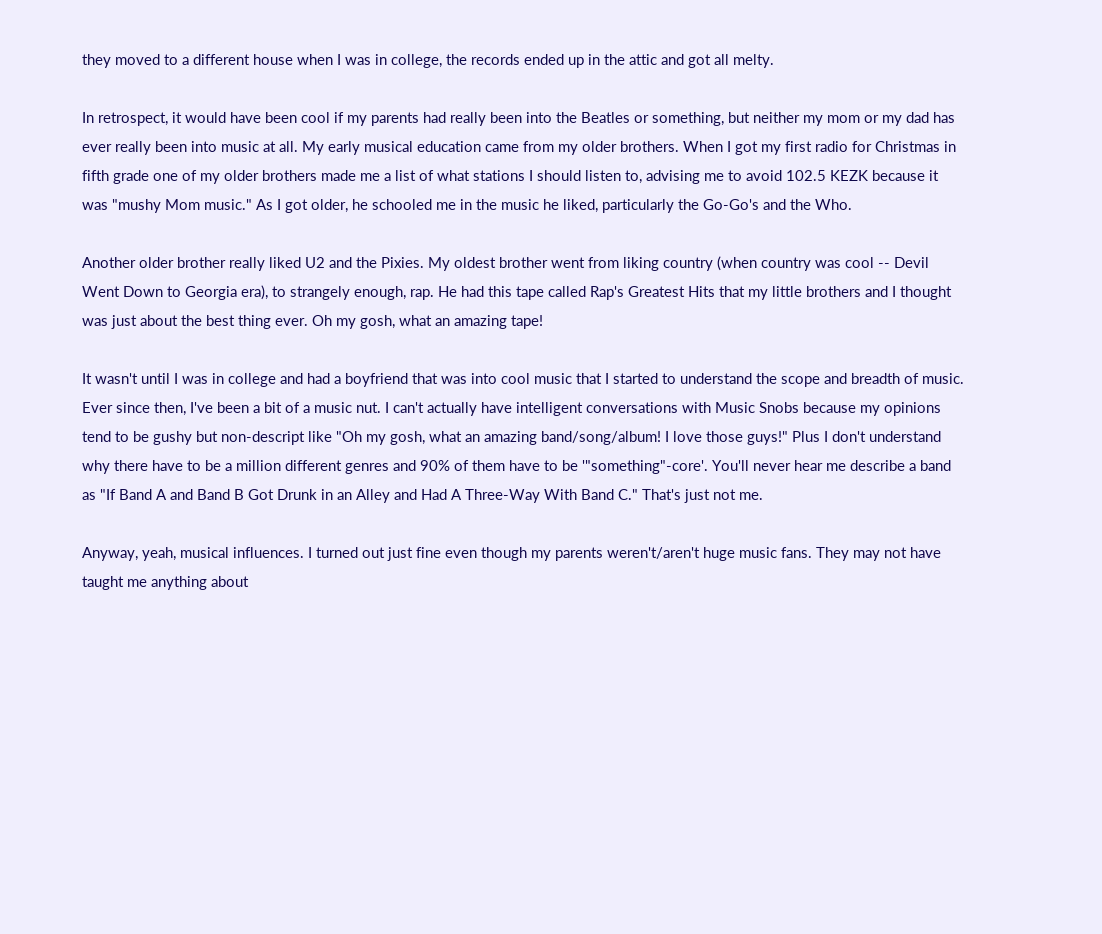they moved to a different house when I was in college, the records ended up in the attic and got all melty.

In retrospect, it would have been cool if my parents had really been into the Beatles or something, but neither my mom or my dad has ever really been into music at all. My early musical education came from my older brothers. When I got my first radio for Christmas in fifth grade one of my older brothers made me a list of what stations I should listen to, advising me to avoid 102.5 KEZK because it was "mushy Mom music." As I got older, he schooled me in the music he liked, particularly the Go-Go's and the Who.

Another older brother really liked U2 and the Pixies. My oldest brother went from liking country (when country was cool -- Devil Went Down to Georgia era), to strangely enough, rap. He had this tape called Rap's Greatest Hits that my little brothers and I thought was just about the best thing ever. Oh my gosh, what an amazing tape!

It wasn't until I was in college and had a boyfriend that was into cool music that I started to understand the scope and breadth of music. Ever since then, I've been a bit of a music nut. I can't actually have intelligent conversations with Music Snobs because my opinions tend to be gushy but non-descript like "Oh my gosh, what an amazing band/song/album! I love those guys!" Plus I don't understand why there have to be a million different genres and 90% of them have to be '"something"-core'. You'll never hear me describe a band as "If Band A and Band B Got Drunk in an Alley and Had A Three-Way With Band C." That's just not me.

Anyway, yeah, musical influences. I turned out just fine even though my parents weren't/aren't huge music fans. They may not have taught me anything about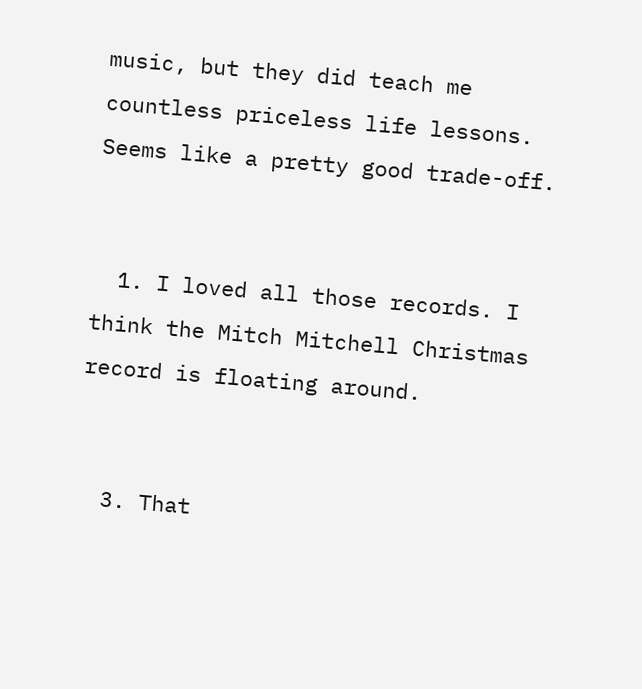music, but they did teach me countless priceless life lessons. Seems like a pretty good trade-off.


  1. I loved all those records. I think the Mitch Mitchell Christmas record is floating around.


  3. That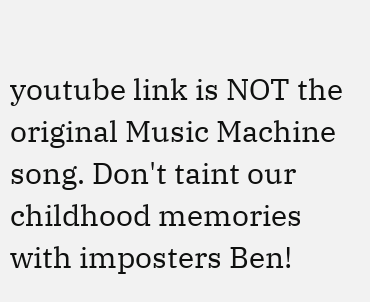youtube link is NOT the original Music Machine song. Don't taint our childhood memories with imposters Ben!